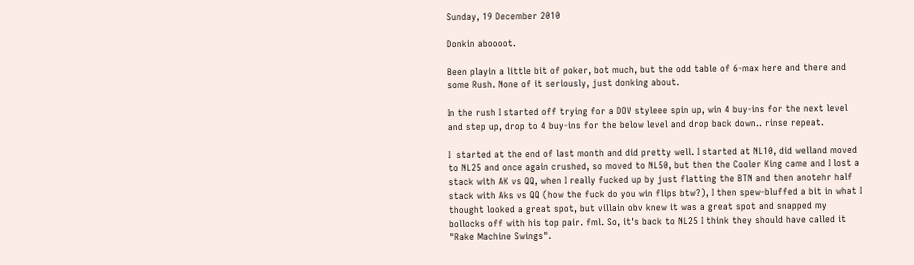Sunday, 19 December 2010

Donkin aboooot.

Been playin a little bit of poker, bot much, but the odd table of 6-max here and there and some Rush. None of it seriously, just donking about.

In the rush I started off trying for a DOV styleee spin up, win 4 buy-ins for the next level and step up, drop to 4 buy-ins for the below level and drop back down.. rinse repeat.

I  started at the end of last month and did pretty well. I started at NL10, did welland moved to NL25 and once again crushed, so moved to NL50, but then the Cooler King came and I lost a stack with AK vs QQ, when I really fucked up by just flatting the BTN and then anotehr half stack with Aks vs QQ (how the fuck do you win flips btw?), I then spew-bluffed a bit in what I thought looked a great spot, but villain obv knew it was a great spot and snapped my bollocks off with his top pair. fml. So, it's back to NL25 I think they should have called it "Rake Machine Swings".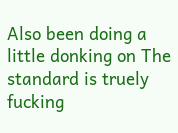Also been doing a little donking on The standard is truely fucking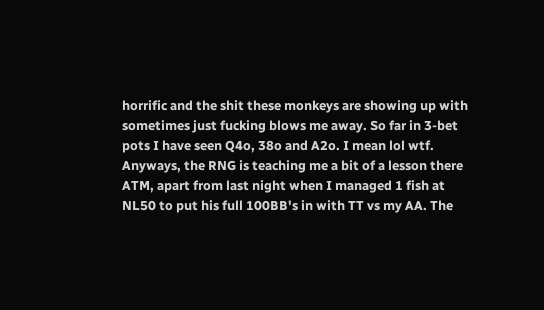horrific and the shit these monkeys are showing up with sometimes just fucking blows me away. So far in 3-bet pots I have seen Q4o, 38o and A2o. I mean lol wtf. Anyways, the RNG is teaching me a bit of a lesson there ATM, apart from last night when I managed 1 fish at NL50 to put his full 100BB's in with TT vs my AA. The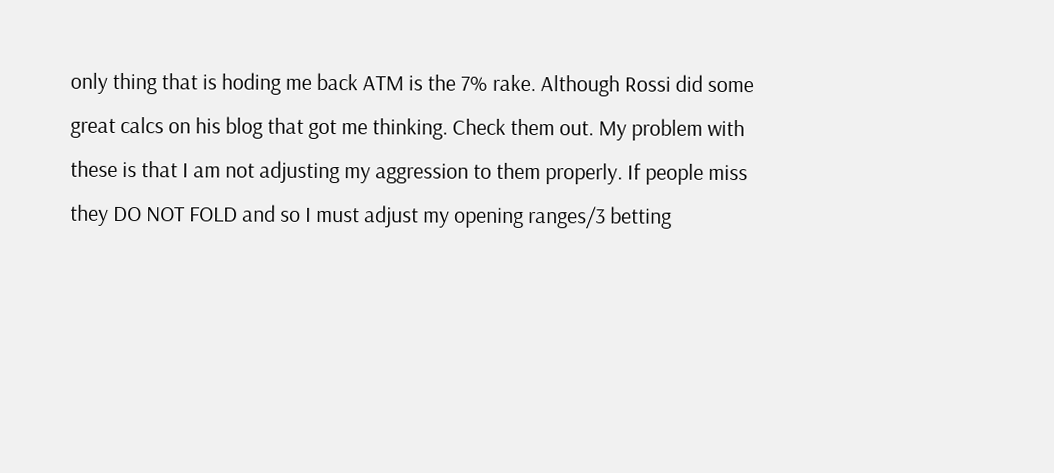only thing that is hoding me back ATM is the 7% rake. Although Rossi did some great calcs on his blog that got me thinking. Check them out. My problem with these is that I am not adjusting my aggression to them properly. If people miss they DO NOT FOLD and so I must adjust my opening ranges/3 betting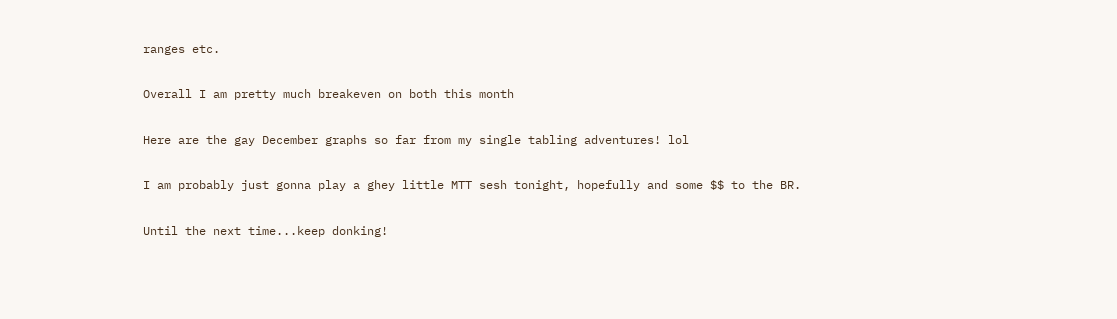ranges etc.

Overall I am pretty much breakeven on both this month

Here are the gay December graphs so far from my single tabling adventures! lol

I am probably just gonna play a ghey little MTT sesh tonight, hopefully and some $$ to the BR.

Until the next time...keep donking!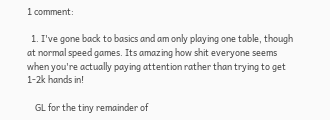1 comment:

  1. I've gone back to basics and am only playing one table, though at normal speed games. Its amazing how shit everyone seems when you're actually paying attention rather than trying to get 1-2k hands in!

    GL for the tiny remainder of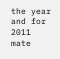the year and for 2011 mate